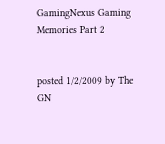GamingNexus Gaming Memories Part 2


posted 1/2/2009 by The GN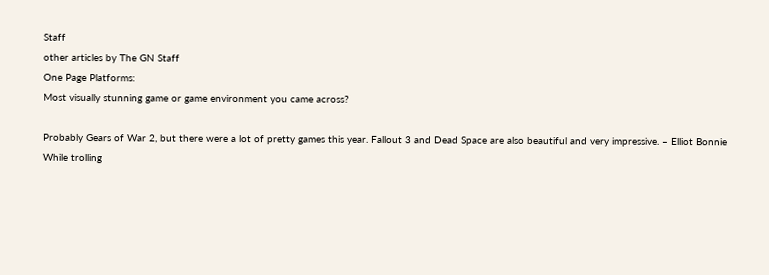Staff
other articles by The GN Staff
One Page Platforms:
Most visually stunning game or game environment you came across?

Probably Gears of War 2, but there were a lot of pretty games this year. Fallout 3 and Dead Space are also beautiful and very impressive. – Elliot Bonnie
While trolling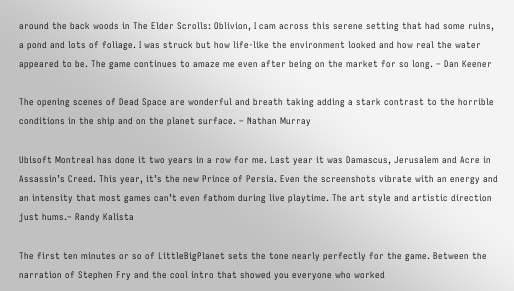around the back woods in The Elder Scrolls: Oblivion, I cam across this serene setting that had some ruins, a pond and lots of foliage. I was struck but how life-like the environment looked and how real the water appeared to be. The game continues to amaze me even after being on the market for so long. – Dan Keener

The opening scenes of Dead Space are wonderful and breath taking adding a stark contrast to the horrible conditions in the ship and on the planet surface. – Nathan Murray

Ubisoft Montreal has done it two years in a row for me. Last year it was Damascus, Jerusalem and Acre in Assassin’s Creed. This year, it’s the new Prince of Persia. Even the screenshots vibrate with an energy and an intensity that most games can’t even fathom during live playtime. The art style and artistic direction just hums.– Randy Kalista

The first ten minutes or so of LittleBigPlanet sets the tone nearly perfectly for the game. Between the narration of Stephen Fry and the cool intro that showed you everyone who worked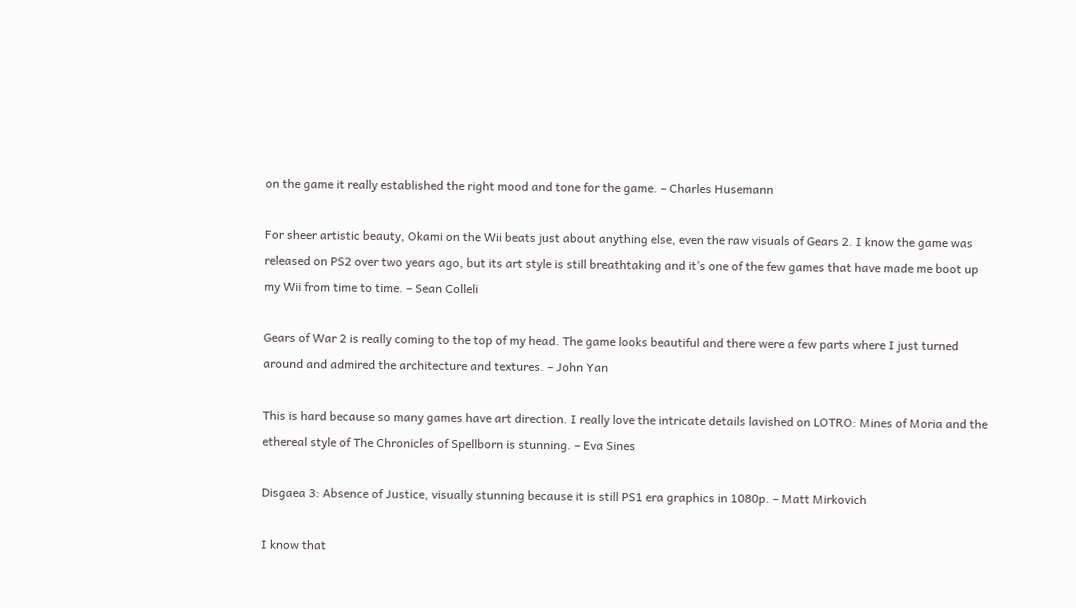on the game it really established the right mood and tone for the game. – Charles Husemann

For sheer artistic beauty, Okami on the Wii beats just about anything else, even the raw visuals of Gears 2. I know the game was released on PS2 over two years ago, but its art style is still breathtaking and it’s one of the few games that have made me boot up my Wii from time to time. – Sean Colleli

Gears of War 2 is really coming to the top of my head. The game looks beautiful and there were a few parts where I just turned around and admired the architecture and textures. – John Yan

This is hard because so many games have art direction. I really love the intricate details lavished on LOTRO: Mines of Moria and the ethereal style of The Chronicles of Spellborn is stunning. – Eva Sines

Disgaea 3: Absence of Justice, visually stunning because it is still PS1 era graphics in 1080p. – Matt Mirkovich

I know that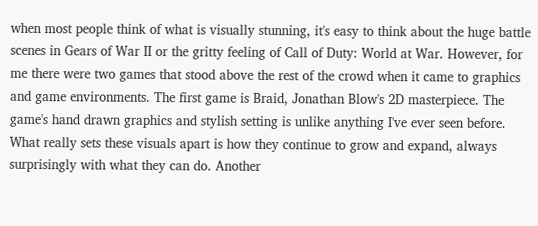when most people think of what is visually stunning, it's easy to think about the huge battle scenes in Gears of War II or the gritty feeling of Call of Duty: World at War. However, for me there were two games that stood above the rest of the crowd when it came to graphics and game environments. The first game is Braid, Jonathan Blow's 2D masterpiece. The game's hand drawn graphics and stylish setting is unlike anything I've ever seen before. What really sets these visuals apart is how they continue to grow and expand, always surprisingly with what they can do. Another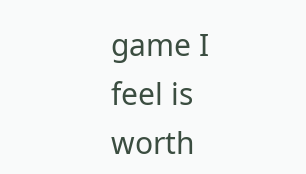game I feel is worth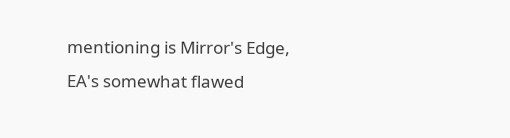mentioning is Mirror's Edge, EA's somewhat flawed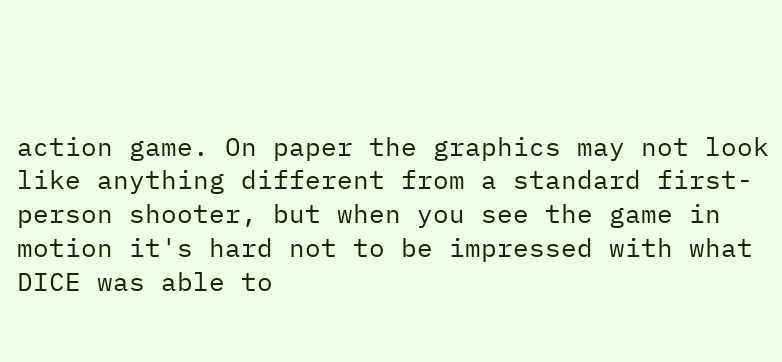action game. On paper the graphics may not look like anything different from a standard first-person shooter, but when you see the game in motion it's hard not to be impressed with what DICE was able to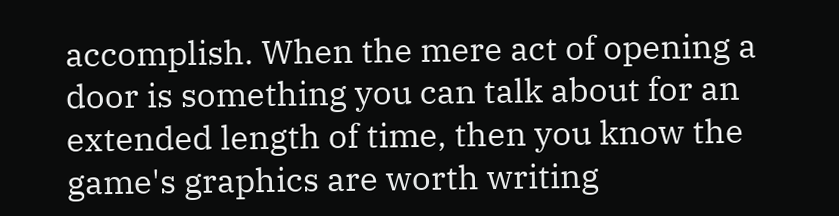accomplish. When the mere act of opening a door is something you can talk about for an extended length of time, then you know the game's graphics are worth writing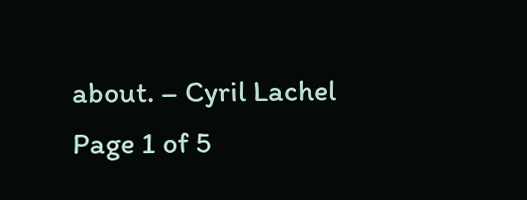about. – Cyril Lachel
Page 1 of 5